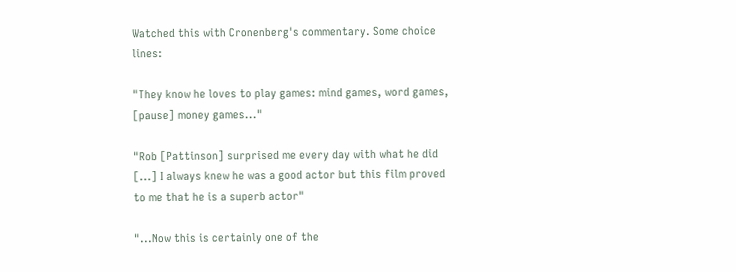Watched this with Cronenberg's commentary. Some choice lines:

"They know he loves to play games: mind games, word games, [pause] money games..."

"Rob [Pattinson] surprised me every day with what he did [...] I always knew he was a good actor but this film proved to me that he is a superb actor"

"...Now this is certainly one of the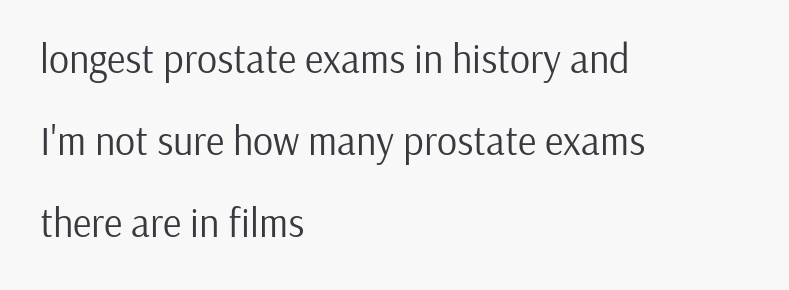longest prostate exams in history and I'm not sure how many prostate exams there are in films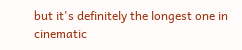but it's definitely the longest one in cinematic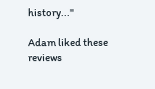history..."

Adam liked these reviews